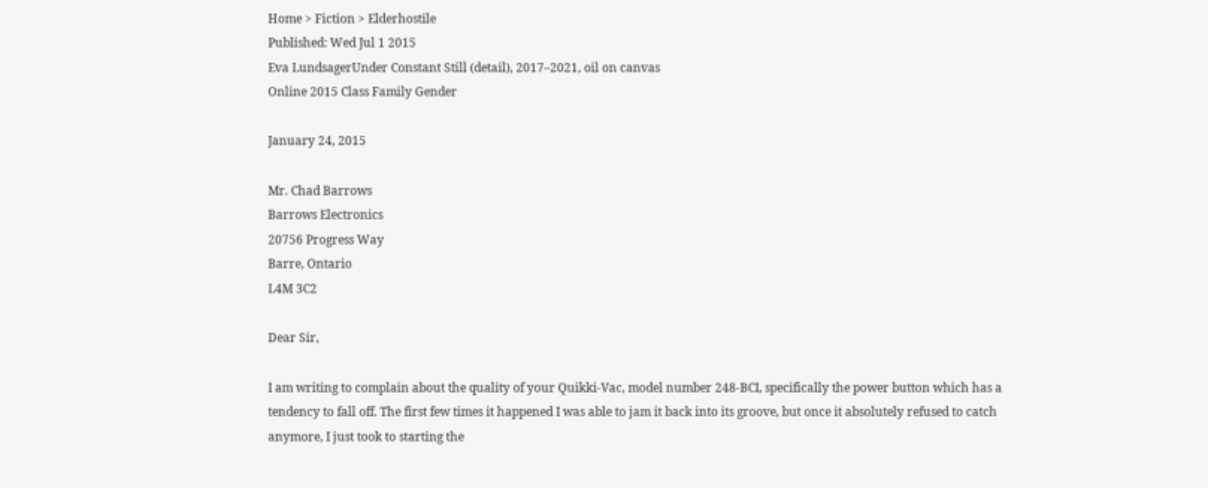Home > Fiction > Elderhostile
Published: Wed Jul 1 2015
Eva LundsagerUnder Constant Still (detail), 2017–2021, oil on canvas
Online 2015 Class Family Gender

January 24, 2015

Mr. Chad Barrows
Barrows Electronics
20756 Progress Way
Barre, Ontario
L4M 3C2

Dear Sir,

I am writing to complain about the quality of your Quikki-Vac, model number 248-BCI, specifically the power button which has a tendency to fall off. The first few times it happened I was able to jam it back into its groove, but once it absolutely refused to catch anymore, I just took to starting the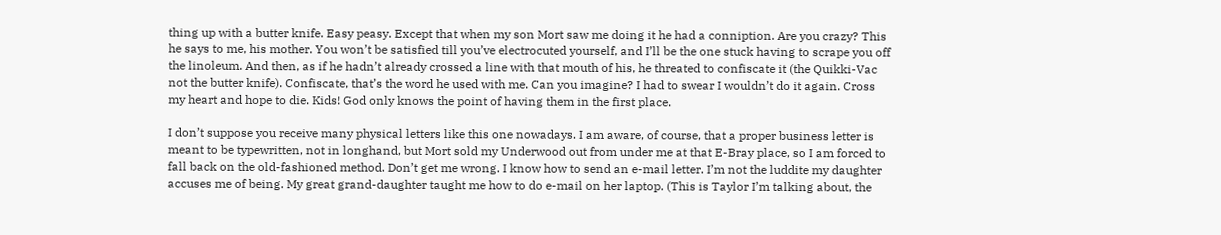thing up with a butter knife. Easy peasy. Except that when my son Mort saw me doing it he had a conniption. Are you crazy? This he says to me, his mother. You won’t be satisfied till you’ve electrocuted yourself, and I’ll be the one stuck having to scrape you off the linoleum. And then, as if he hadn’t already crossed a line with that mouth of his, he threated to confiscate it (the Quikki-Vac not the butter knife). Confiscate, that’s the word he used with me. Can you imagine? I had to swear I wouldn’t do it again. Cross my heart and hope to die. Kids! God only knows the point of having them in the first place.

I don’t suppose you receive many physical letters like this one nowadays. I am aware, of course, that a proper business letter is meant to be typewritten, not in longhand, but Mort sold my Underwood out from under me at that E-Bray place, so I am forced to fall back on the old-fashioned method. Don’t get me wrong. I know how to send an e-mail letter. I’m not the luddite my daughter accuses me of being. My great grand-daughter taught me how to do e-mail on her laptop. (This is Taylor I’m talking about, the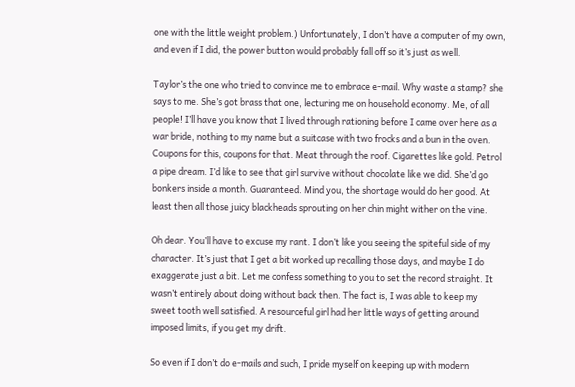one with the little weight problem.) Unfortunately, I don’t have a computer of my own, and even if I did, the power button would probably fall off so it’s just as well.

Taylor’s the one who tried to convince me to embrace e-mail. Why waste a stamp? she says to me. She’s got brass that one, lecturing me on household economy. Me, of all people! I’ll have you know that I lived through rationing before I came over here as a war bride, nothing to my name but a suitcase with two frocks and a bun in the oven. Coupons for this, coupons for that. Meat through the roof. Cigarettes like gold. Petrol a pipe dream. I’d like to see that girl survive without chocolate like we did. She’d go bonkers inside a month. Guaranteed. Mind you, the shortage would do her good. At least then all those juicy blackheads sprouting on her chin might wither on the vine.

Oh dear. You’ll have to excuse my rant. I don’t like you seeing the spiteful side of my character. It’s just that I get a bit worked up recalling those days, and maybe I do exaggerate just a bit. Let me confess something to you to set the record straight. It wasn’t entirely about doing without back then. The fact is, I was able to keep my sweet tooth well satisfied. A resourceful girl had her little ways of getting around imposed limits, if you get my drift.

So even if I don’t do e-mails and such, I pride myself on keeping up with modern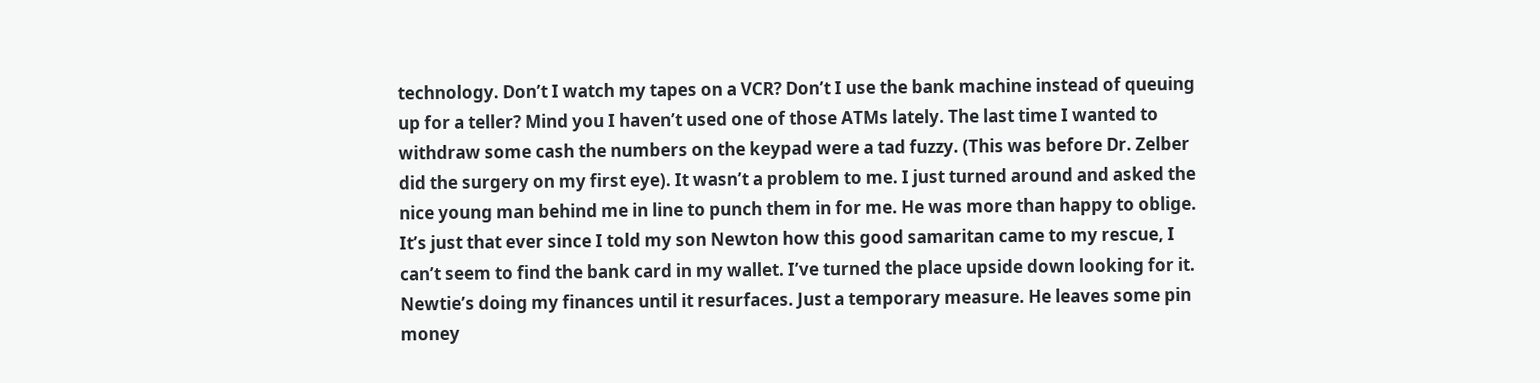technology. Don’t I watch my tapes on a VCR? Don’t I use the bank machine instead of queuing up for a teller? Mind you I haven’t used one of those ATMs lately. The last time I wanted to withdraw some cash the numbers on the keypad were a tad fuzzy. (This was before Dr. Zelber did the surgery on my first eye). It wasn’t a problem to me. I just turned around and asked the nice young man behind me in line to punch them in for me. He was more than happy to oblige. It’s just that ever since I told my son Newton how this good samaritan came to my rescue, I can’t seem to find the bank card in my wallet. I’ve turned the place upside down looking for it. Newtie’s doing my finances until it resurfaces. Just a temporary measure. He leaves some pin money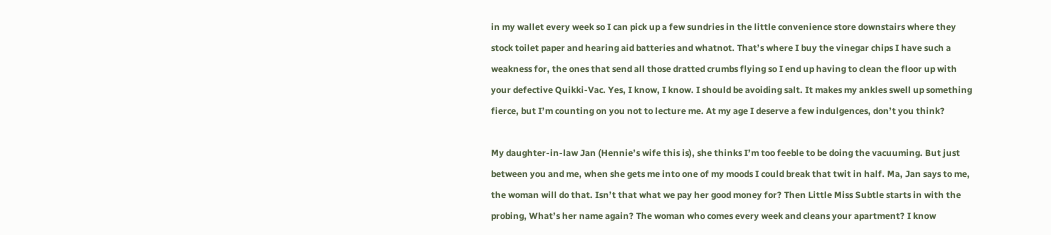in my wallet every week so I can pick up a few sundries in the little convenience store downstairs where they stock toilet paper and hearing aid batteries and whatnot. That’s where I buy the vinegar chips I have such a weakness for, the ones that send all those dratted crumbs flying so I end up having to clean the floor up with your defective Quikki-Vac. Yes, I know, I know. I should be avoiding salt. It makes my ankles swell up something fierce, but I’m counting on you not to lecture me. At my age I deserve a few indulgences, don’t you think?

My daughter-in-law Jan (Hennie’s wife this is), she thinks I’m too feeble to be doing the vacuuming. But just between you and me, when she gets me into one of my moods I could break that twit in half. Ma, Jan says to me, the woman will do that. Isn’t that what we pay her good money for? Then Little Miss Subtle starts in with the probing, What’s her name again? The woman who comes every week and cleans your apartment? I know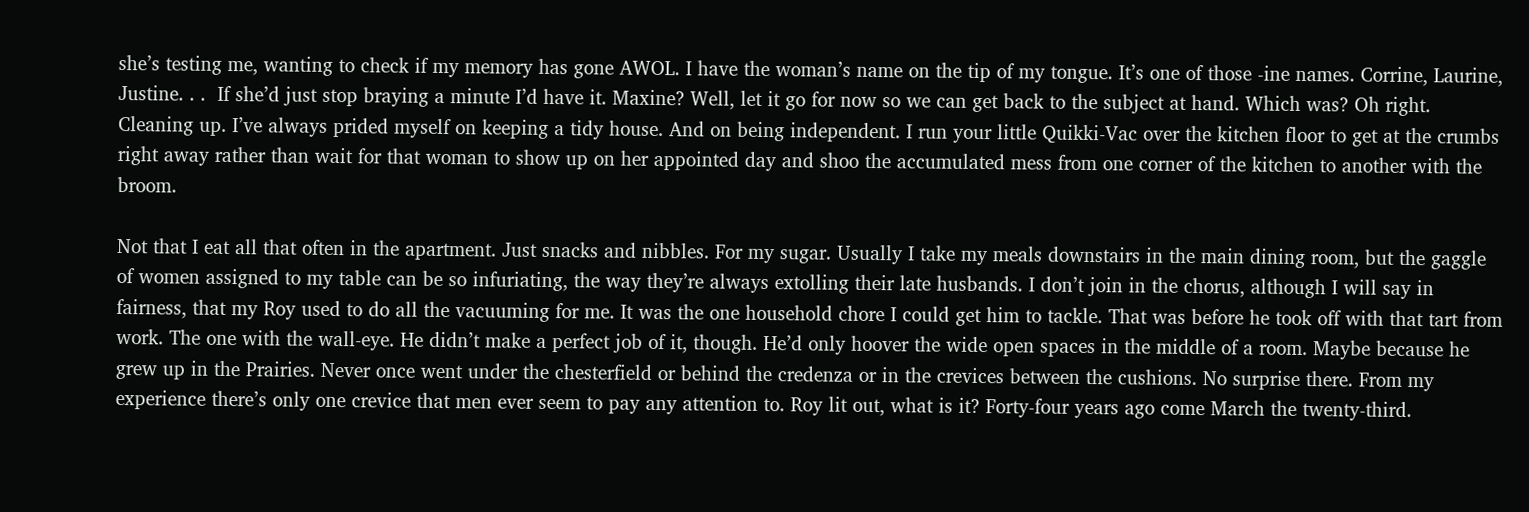she’s testing me, wanting to check if my memory has gone AWOL. I have the woman’s name on the tip of my tongue. It’s one of those -ine names. Corrine, Laurine, Justine. . .  If she’d just stop braying a minute I’d have it. Maxine? Well, let it go for now so we can get back to the subject at hand. Which was? Oh right. Cleaning up. I’ve always prided myself on keeping a tidy house. And on being independent. I run your little Quikki-Vac over the kitchen floor to get at the crumbs right away rather than wait for that woman to show up on her appointed day and shoo the accumulated mess from one corner of the kitchen to another with the broom.

Not that I eat all that often in the apartment. Just snacks and nibbles. For my sugar. Usually I take my meals downstairs in the main dining room, but the gaggle of women assigned to my table can be so infuriating, the way they’re always extolling their late husbands. I don’t join in the chorus, although I will say in fairness, that my Roy used to do all the vacuuming for me. It was the one household chore I could get him to tackle. That was before he took off with that tart from work. The one with the wall-eye. He didn’t make a perfect job of it, though. He’d only hoover the wide open spaces in the middle of a room. Maybe because he grew up in the Prairies. Never once went under the chesterfield or behind the credenza or in the crevices between the cushions. No surprise there. From my experience there’s only one crevice that men ever seem to pay any attention to. Roy lit out, what is it? Forty-four years ago come March the twenty-third.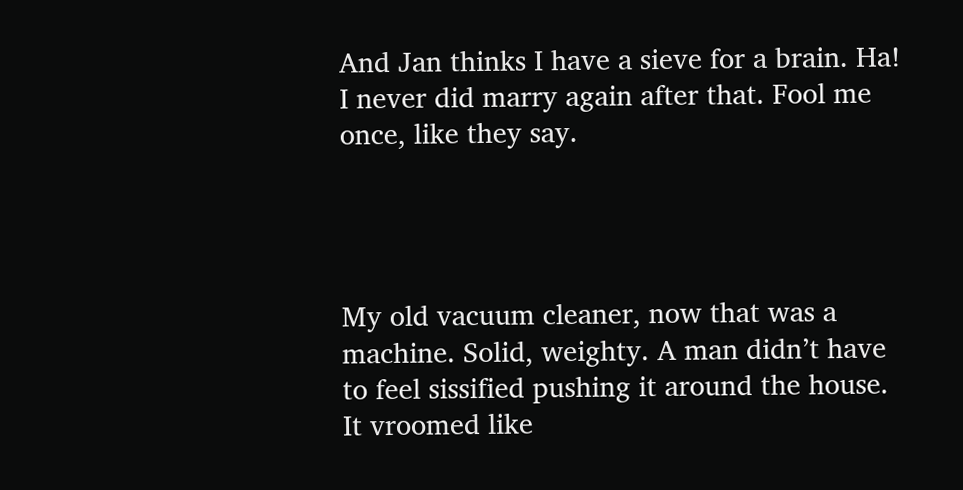And Jan thinks I have a sieve for a brain. Ha! I never did marry again after that. Fool me once, like they say.




My old vacuum cleaner, now that was a machine. Solid, weighty. A man didn’t have to feel sissified pushing it around the house. It vroomed like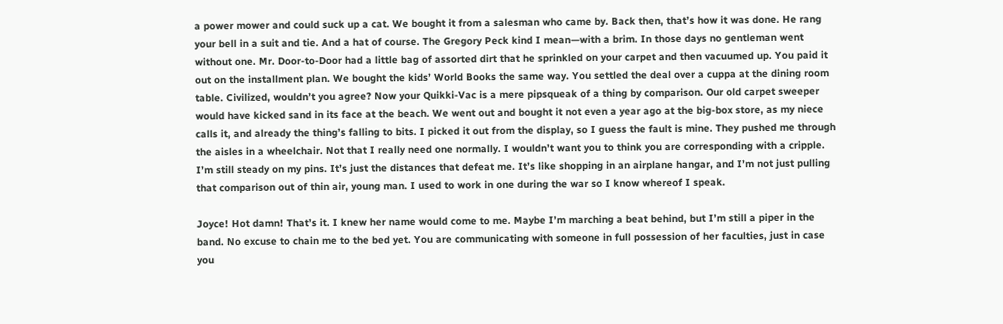a power mower and could suck up a cat. We bought it from a salesman who came by. Back then, that’s how it was done. He rang your bell in a suit and tie. And a hat of course. The Gregory Peck kind I mean—with a brim. In those days no gentleman went without one. Mr. Door-to-Door had a little bag of assorted dirt that he sprinkled on your carpet and then vacuumed up. You paid it out on the installment plan. We bought the kids’ World Books the same way. You settled the deal over a cuppa at the dining room table. Civilized, wouldn’t you agree? Now your Quikki-Vac is a mere pipsqueak of a thing by comparison. Our old carpet sweeper would have kicked sand in its face at the beach. We went out and bought it not even a year ago at the big-box store, as my niece calls it, and already the thing’s falling to bits. I picked it out from the display, so I guess the fault is mine. They pushed me through the aisles in a wheelchair. Not that I really need one normally. I wouldn’t want you to think you are corresponding with a cripple. I’m still steady on my pins. It’s just the distances that defeat me. It’s like shopping in an airplane hangar, and I’m not just pulling that comparison out of thin air, young man. I used to work in one during the war so I know whereof I speak.

Joyce! Hot damn! That’s it. I knew her name would come to me. Maybe I’m marching a beat behind, but I’m still a piper in the band. No excuse to chain me to the bed yet. You are communicating with someone in full possession of her faculties, just in case you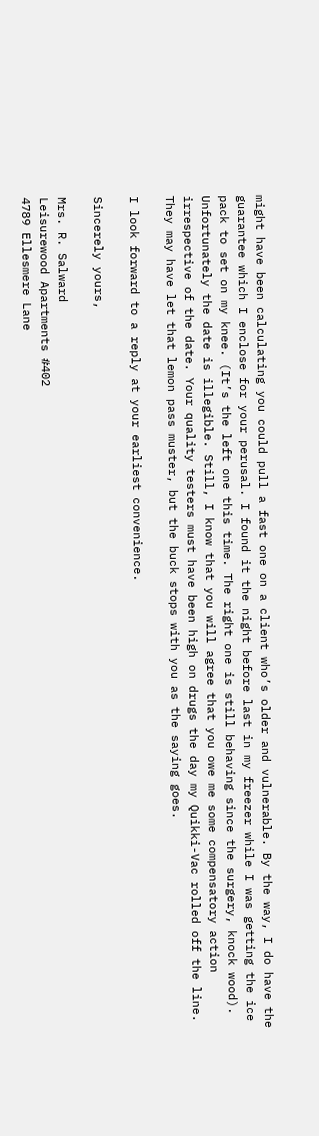might have been calculating you could pull a fast one on a client who’s older and vulnerable. By the way, I do have the guarantee which I enclose for your perusal. I found it the night before last in my freezer while I was getting the ice pack to set on my knee. (It’s the left one this time. The right one is still behaving since the surgery, knock wood). Unfortunately the date is illegible. Still, I know that you will agree that you owe me some compensatory action irrespective of the date. Your quality testers must have been high on drugs the day my Quikki-Vac rolled off the line. They may have let that lemon pass muster, but the buck stops with you as the saying goes.

I look forward to a reply at your earliest convenience.

Sincerely yours,

Mrs. R. Salward
Leisurewood Apartments #402
4789 Ellesmere Lane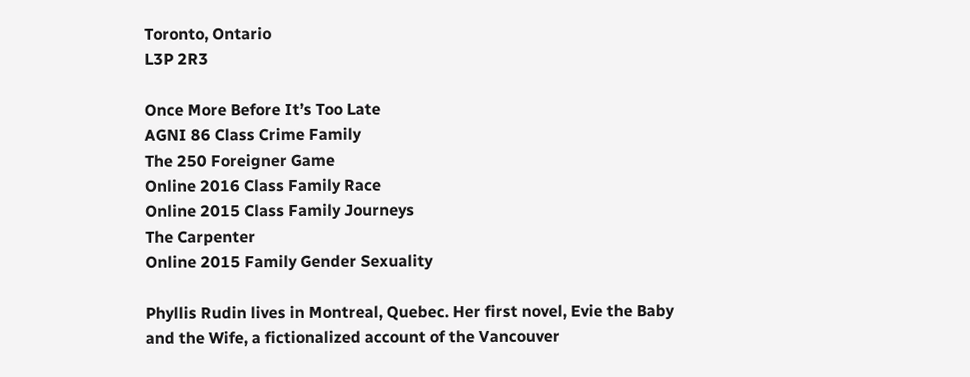Toronto, Ontario
L3P 2R3

Once More Before It’s Too Late
AGNI 86 Class Crime Family
The 250 Foreigner Game
Online 2016 Class Family Race
Online 2015 Class Family Journeys
The Carpenter
Online 2015 Family Gender Sexuality

Phyllis Rudin lives in Montreal, Quebec. Her first novel, Evie the Baby and the Wife, a fictionalized account of the Vancouver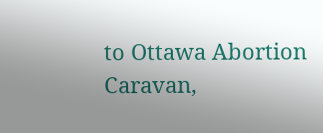to Ottawa Abortion Caravan,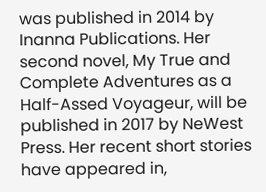was published in 2014 by Inanna Publications. Her second novel, My True and Complete Adventures as a Half-Assed Voyageur, will be published in 2017 by NeWest Press. Her recent short stories have appeared in,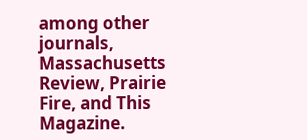among other journals, Massachusetts Review, Prairie Fire, and This Magazine.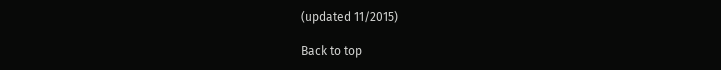(updated 11/2015)

Back to top